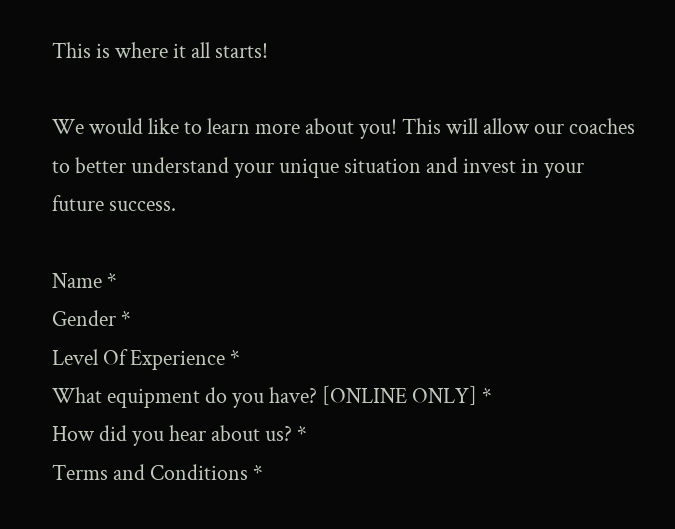This is where it all starts!

We would like to learn more about you! This will allow our coaches to better understand your unique situation and invest in your future success.

Name *
Gender *
Level Of Experience *
What equipment do you have? [ONLINE ONLY] *
How did you hear about us? *
Terms and Conditions *